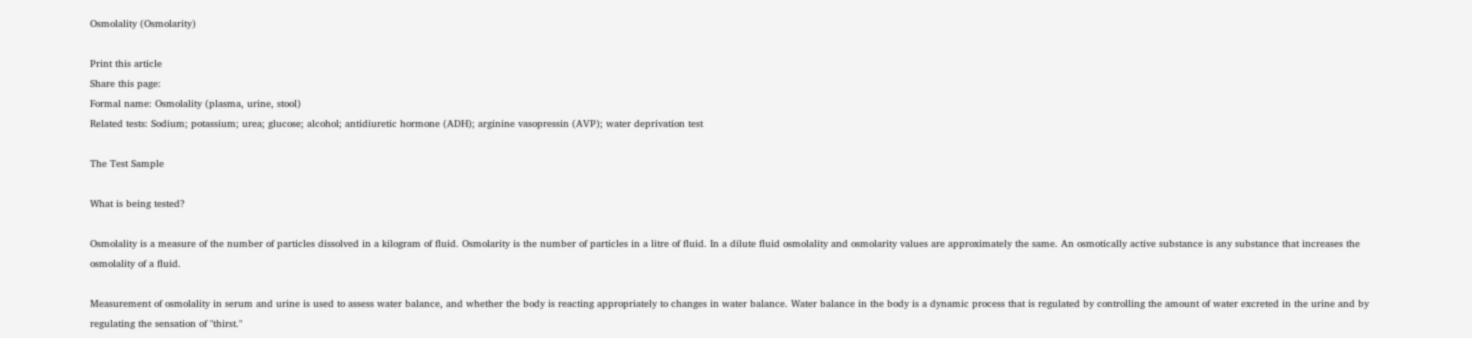Osmolality (Osmolarity)

Print this article
Share this page:
Formal name: Osmolality (plasma, urine, stool)
Related tests: Sodium; potassium; urea; glucose; alcohol; antidiuretic hormone (ADH); arginine vasopressin (AVP); water deprivation test

The Test Sample

What is being tested?

Osmolality is a measure of the number of particles dissolved in a kilogram of fluid. Osmolarity is the number of particles in a litre of fluid. In a dilute fluid osmolality and osmolarity values are approximately the same. An osmotically active substance is any substance that increases the osmolality of a fluid.

Measurement of osmolality in serum and urine is used to assess water balance, and whether the body is reacting appropriately to changes in water balance. Water balance in the body is a dynamic process that is regulated by controlling the amount of water excreted in the urine and by regulating the sensation of "thirst."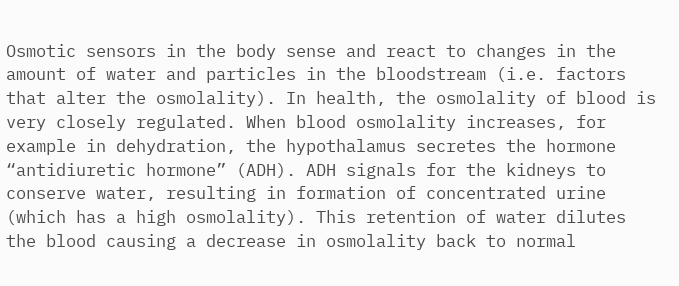Osmotic sensors in the body sense and react to changes in the amount of water and particles in the bloodstream (i.e. factors that alter the osmolality). In health, the osmolality of blood is very closely regulated. When blood osmolality increases, for example in dehydration, the hypothalamus secretes the hormone “antidiuretic hormone” (ADH). ADH signals for the kidneys to conserve water, resulting in formation of concentrated urine (which has a high osmolality). This retention of water dilutes the blood causing a decrease in osmolality back to normal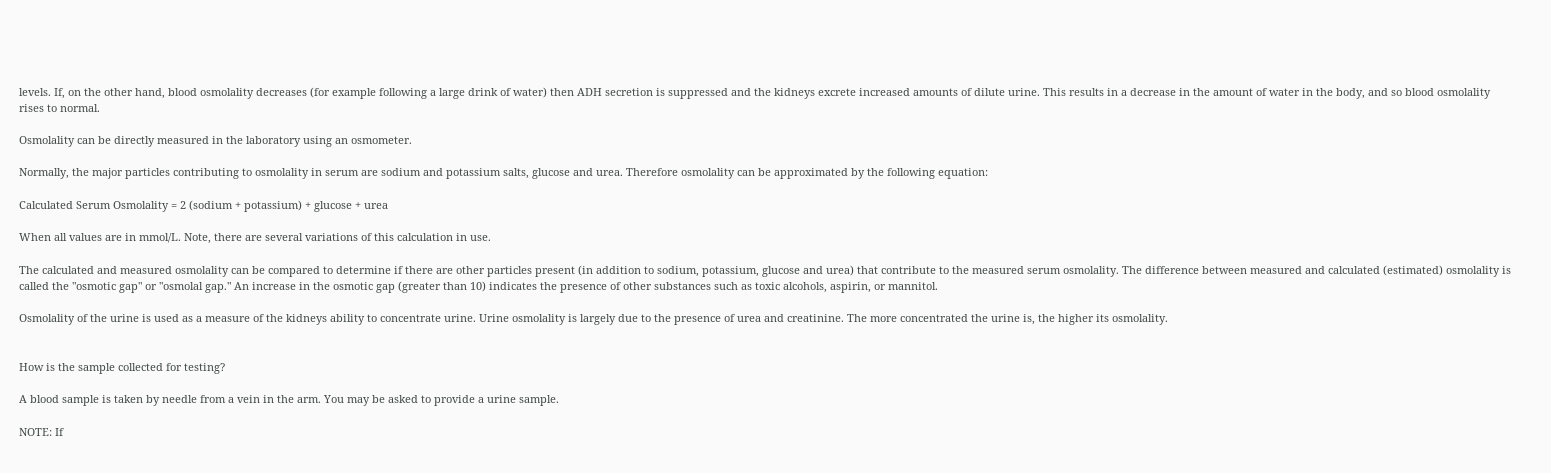levels. If, on the other hand, blood osmolality decreases (for example following a large drink of water) then ADH secretion is suppressed and the kidneys excrete increased amounts of dilute urine. This results in a decrease in the amount of water in the body, and so blood osmolality rises to normal.

Osmolality can be directly measured in the laboratory using an osmometer.

Normally, the major particles contributing to osmolality in serum are sodium and potassium salts, glucose and urea. Therefore osmolality can be approximated by the following equation:

Calculated Serum Osmolality = 2 (sodium + potassium) + glucose + urea

When all values are in mmol/L. Note, there are several variations of this calculation in use.

The calculated and measured osmolality can be compared to determine if there are other particles present (in addition to sodium, potassium, glucose and urea) that contribute to the measured serum osmolality. The difference between measured and calculated (estimated) osmolality is called the "osmotic gap" or "osmolal gap." An increase in the osmotic gap (greater than 10) indicates the presence of other substances such as toxic alcohols, aspirin, or mannitol.

Osmolality of the urine is used as a measure of the kidneys ability to concentrate urine. Urine osmolality is largely due to the presence of urea and creatinine. The more concentrated the urine is, the higher its osmolality.


How is the sample collected for testing?

A blood sample is taken by needle from a vein in the arm. You may be asked to provide a urine sample.

NOTE: If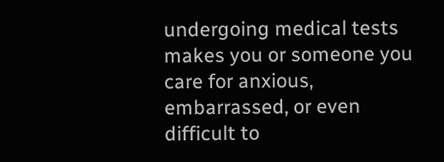undergoing medical tests makes you or someone you care for anxious, embarrassed, or even difficult to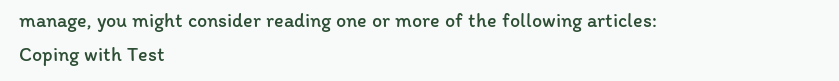manage, you might consider reading one or more of the following articles: Coping with Test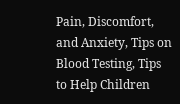Pain, Discomfort, and Anxiety, Tips on Blood Testing, Tips to Help Children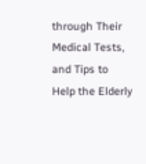through Their Medical Tests, and Tips to Help the Elderly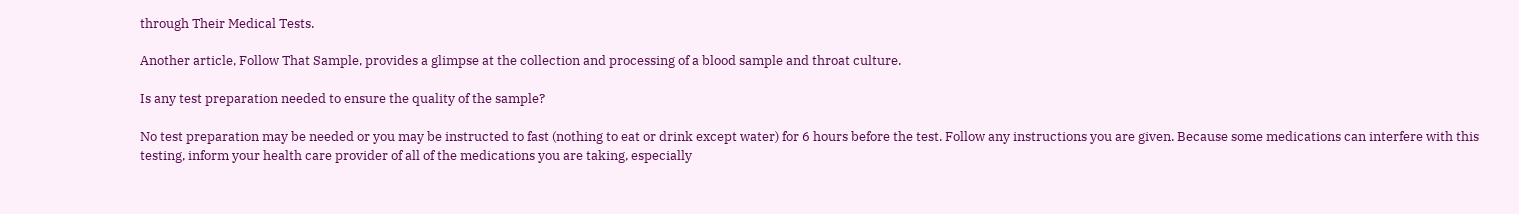through Their Medical Tests.

Another article, Follow That Sample, provides a glimpse at the collection and processing of a blood sample and throat culture.

Is any test preparation needed to ensure the quality of the sample?

No test preparation may be needed or you may be instructed to fast (nothing to eat or drink except water) for 6 hours before the test. Follow any instructions you are given. Because some medications can interfere with this testing, inform your health care provider of all of the medications you are taking, especially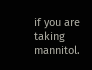if you are taking mannitol.